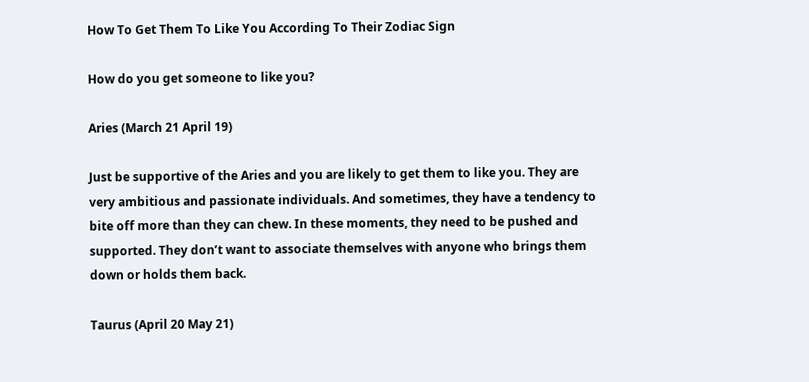How To Get Them To Like You According To Their Zodiac Sign

How do you get someone to like you?

Aries (March 21 April 19)

Just be supportive of the Aries and you are likely to get them to like you. They are very ambitious and passionate individuals. And sometimes, they have a tendency to bite off more than they can chew. In these moments, they need to be pushed and supported. They don’t want to associate themselves with anyone who brings them down or holds them back.

Taurus (April 20 May 21)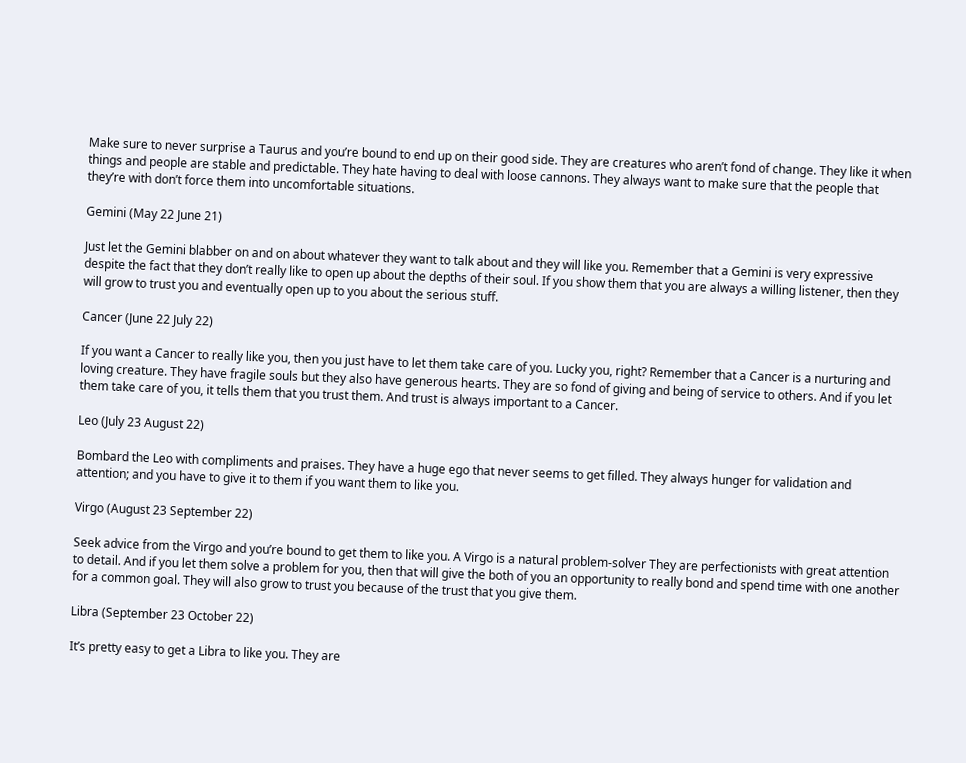Make sure to never surprise a Taurus and you’re bound to end up on their good side. They are creatures who aren’t fond of change. They like it when things and people are stable and predictable. They hate having to deal with loose cannons. They always want to make sure that the people that they’re with don’t force them into uncomfortable situations.

Gemini (May 22 June 21)

Just let the Gemini blabber on and on about whatever they want to talk about and they will like you. Remember that a Gemini is very expressive despite the fact that they don’t really like to open up about the depths of their soul. If you show them that you are always a willing listener, then they will grow to trust you and eventually open up to you about the serious stuff.

Cancer (June 22 July 22)

If you want a Cancer to really like you, then you just have to let them take care of you. Lucky you, right? Remember that a Cancer is a nurturing and loving creature. They have fragile souls but they also have generous hearts. They are so fond of giving and being of service to others. And if you let them take care of you, it tells them that you trust them. And trust is always important to a Cancer.

Leo (July 23 August 22)

Bombard the Leo with compliments and praises. They have a huge ego that never seems to get filled. They always hunger for validation and attention; and you have to give it to them if you want them to like you.

Virgo (August 23 September 22)

Seek advice from the Virgo and you’re bound to get them to like you. A Virgo is a natural problem-solver They are perfectionists with great attention to detail. And if you let them solve a problem for you, then that will give the both of you an opportunity to really bond and spend time with one another for a common goal. They will also grow to trust you because of the trust that you give them.

Libra (September 23 October 22)

It’s pretty easy to get a Libra to like you. They are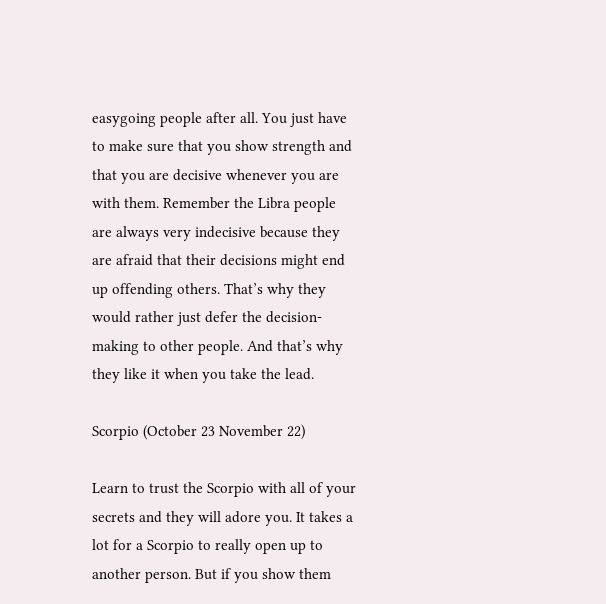easygoing people after all. You just have to make sure that you show strength and that you are decisive whenever you are with them. Remember the Libra people are always very indecisive because they are afraid that their decisions might end up offending others. That’s why they would rather just defer the decision-making to other people. And that’s why they like it when you take the lead.

Scorpio (October 23 November 22)

Learn to trust the Scorpio with all of your secrets and they will adore you. It takes a lot for a Scorpio to really open up to another person. But if you show them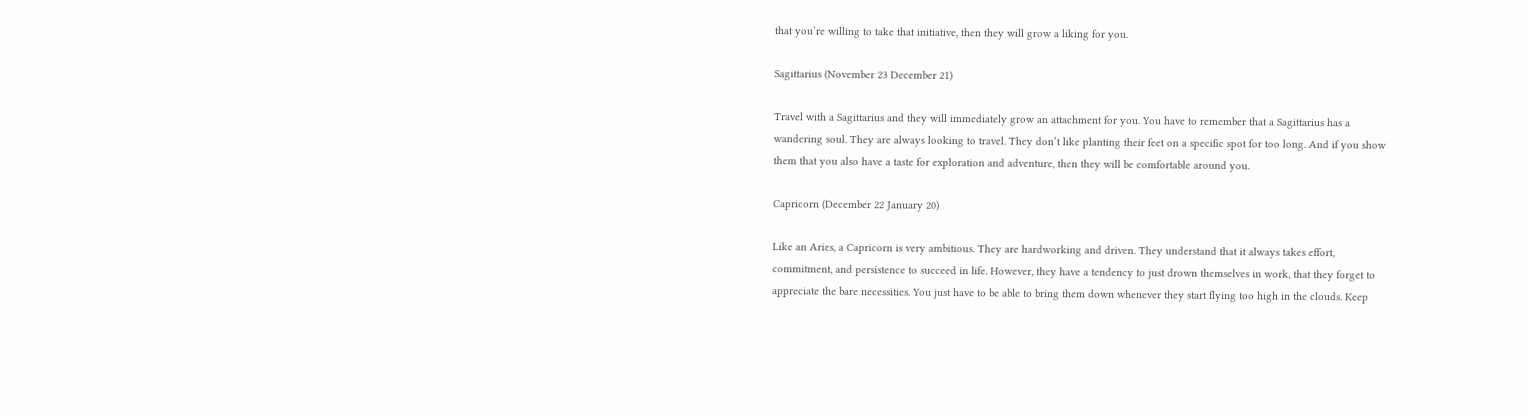that you’re willing to take that initiative, then they will grow a liking for you.

Sagittarius (November 23 December 21)

Travel with a Sagittarius and they will immediately grow an attachment for you. You have to remember that a Sagittarius has a wandering soul. They are always looking to travel. They don’t like planting their feet on a specific spot for too long. And if you show them that you also have a taste for exploration and adventure, then they will be comfortable around you.

Capricorn (December 22 January 20)

Like an Aries, a Capricorn is very ambitious. They are hardworking and driven. They understand that it always takes effort, commitment, and persistence to succeed in life. However, they have a tendency to just drown themselves in work, that they forget to appreciate the bare necessities. You just have to be able to bring them down whenever they start flying too high in the clouds. Keep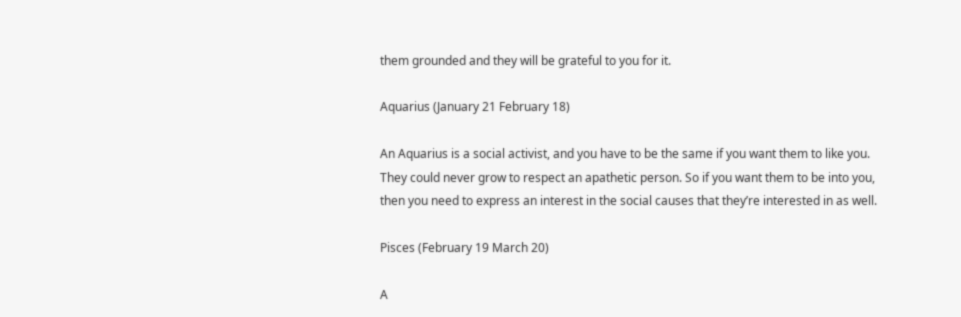them grounded and they will be grateful to you for it.

Aquarius (January 21 February 18)

An Aquarius is a social activist, and you have to be the same if you want them to like you. They could never grow to respect an apathetic person. So if you want them to be into you, then you need to express an interest in the social causes that they’re interested in as well.

Pisces (February 19 March 20)

A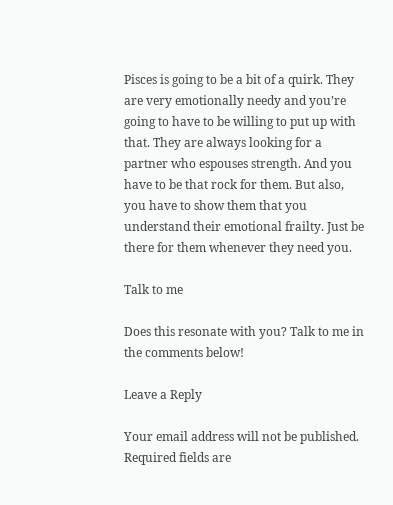Pisces is going to be a bit of a quirk. They are very emotionally needy and you’re going to have to be willing to put up with that. They are always looking for a partner who espouses strength. And you have to be that rock for them. But also, you have to show them that you understand their emotional frailty. Just be there for them whenever they need you.

Talk to me

Does this resonate with you? Talk to me in the comments below!

Leave a Reply

Your email address will not be published. Required fields are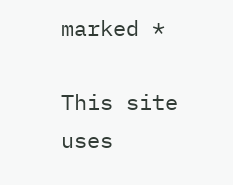marked *

This site uses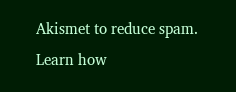Akismet to reduce spam. Learn how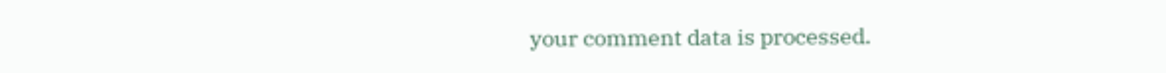your comment data is processed.